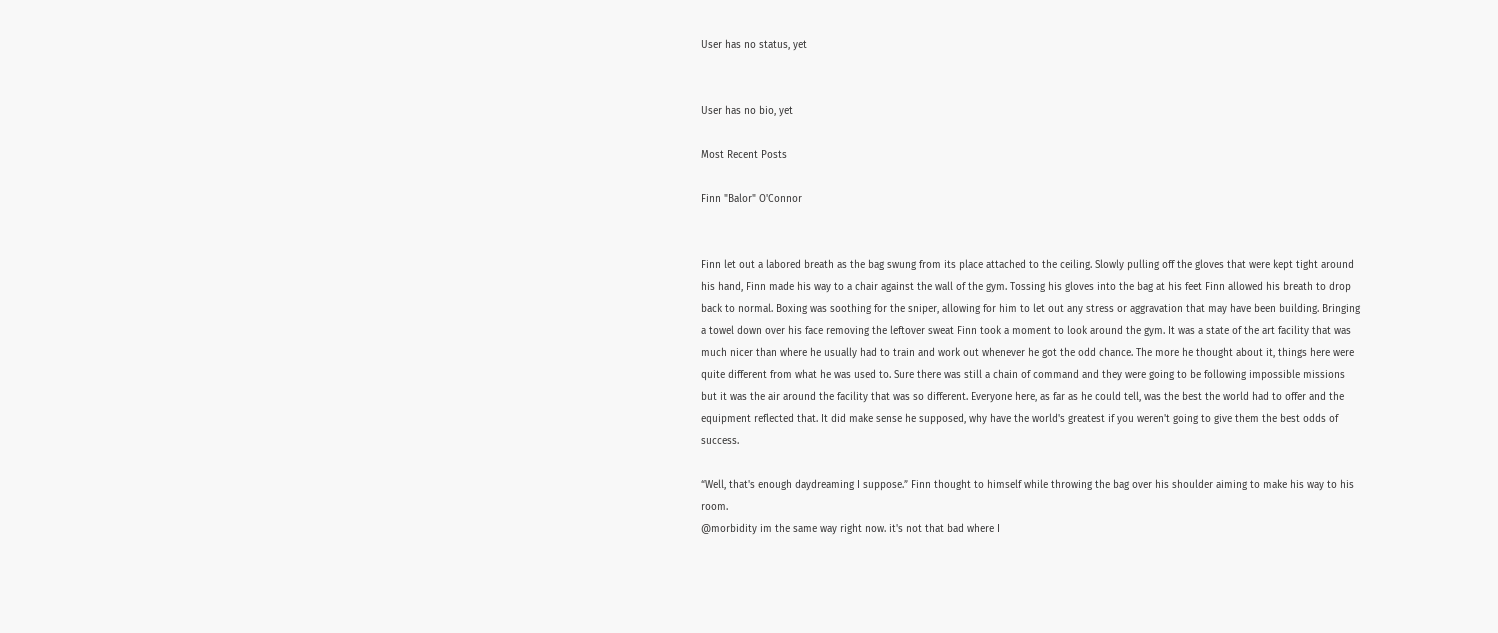User has no status, yet


User has no bio, yet

Most Recent Posts

Finn "Balor" O'Connor


Finn let out a labored breath as the bag swung from its place attached to the ceiling. Slowly pulling off the gloves that were kept tight around his hand, Finn made his way to a chair against the wall of the gym. Tossing his gloves into the bag at his feet Finn allowed his breath to drop back to normal. Boxing was soothing for the sniper, allowing for him to let out any stress or aggravation that may have been building. Bringing a towel down over his face removing the leftover sweat Finn took a moment to look around the gym. It was a state of the art facility that was much nicer than where he usually had to train and work out whenever he got the odd chance. The more he thought about it, things here were quite different from what he was used to. Sure there was still a chain of command and they were going to be following impossible missions but it was the air around the facility that was so different. Everyone here, as far as he could tell, was the best the world had to offer and the equipment reflected that. It did make sense he supposed, why have the world's greatest if you weren't going to give them the best odds of success.

“Well, that's enough daydreaming I suppose.” Finn thought to himself while throwing the bag over his shoulder aiming to make his way to his room.
@morbidity im the same way right now. it's not that bad where I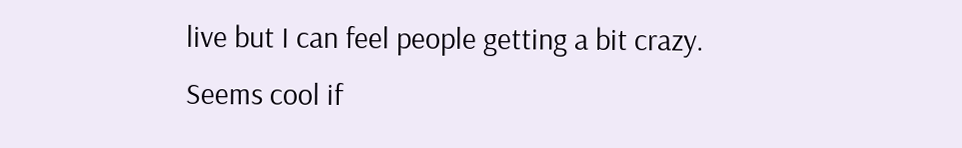live but I can feel people getting a bit crazy.
Seems cool if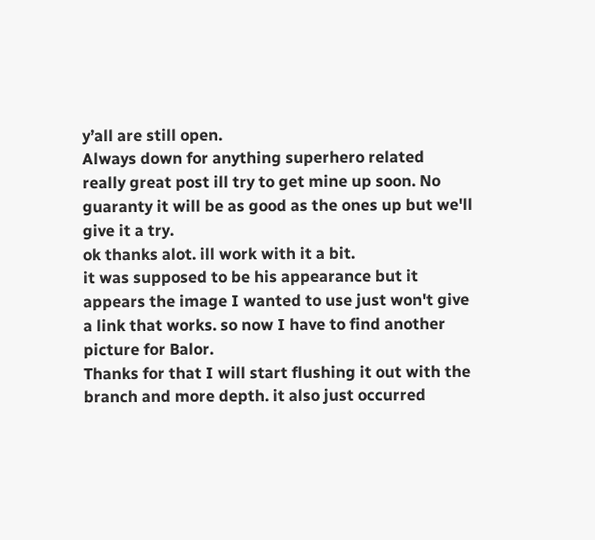y’all are still open.
Always down for anything superhero related
really great post ill try to get mine up soon. No guaranty it will be as good as the ones up but we'll give it a try.
ok thanks alot. ill work with it a bit.
it was supposed to be his appearance but it appears the image I wanted to use just won't give a link that works. so now I have to find another picture for Balor.
Thanks for that I will start flushing it out with the branch and more depth. it also just occurred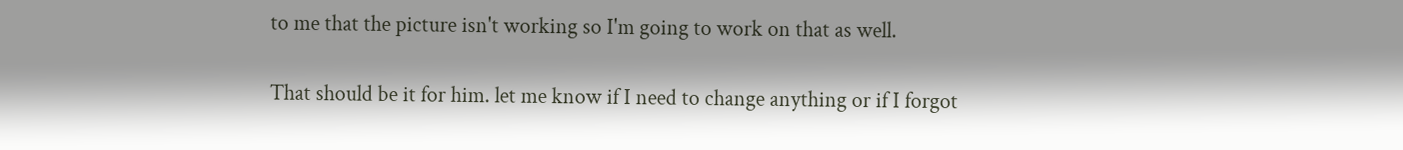to me that the picture isn't working so I'm going to work on that as well.

That should be it for him. let me know if I need to change anything or if I forgot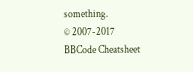something.
© 2007-2017
BBCode Cheatsheet